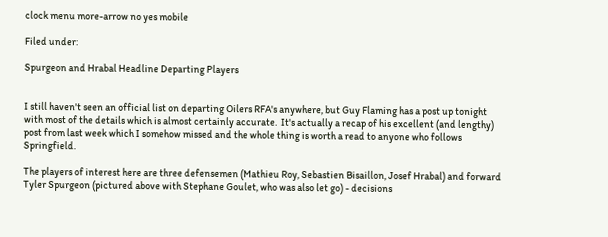clock menu more-arrow no yes mobile

Filed under:

Spurgeon and Hrabal Headline Departing Players


I still haven't seen an official list on departing Oilers RFA's anywhere, but Guy Flaming has a post up tonight with most of the details which is almost certainly accurate.  It's actually a recap of his excellent (and lengthy) post from last week which I somehow missed and the whole thing is worth a read to anyone who follows Springfield.

The players of interest here are three defensemen (Mathieu Roy, Sebastien Bisaillon, Josef Hrabal) and forward Tyler Spurgeon (pictured above with Stephane Goulet, who was also let go) - decisions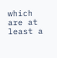which are at least a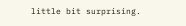little bit surprising.